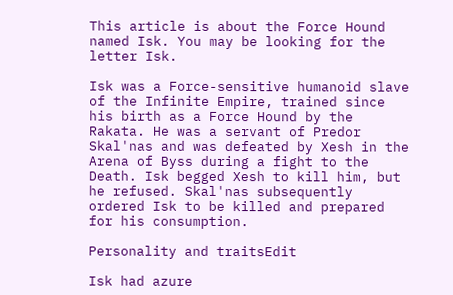This article is about the Force Hound named Isk. You may be looking for the letter Isk.

Isk was a Force-sensitive humanoid slave of the Infinite Empire, trained since his birth as a Force Hound by the Rakata. He was a servant of Predor Skal'nas and was defeated by Xesh in the Arena of Byss during a fight to the Death. Isk begged Xesh to kill him, but he refused. Skal'nas subsequently ordered Isk to be killed and prepared for his consumption.

Personality and traitsEdit

Isk had azure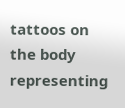tattoos on the body representing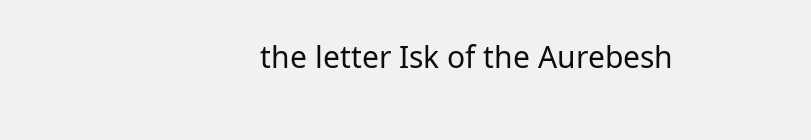the letter Isk of the Aurebesh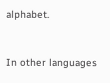alphabet.


In other languages